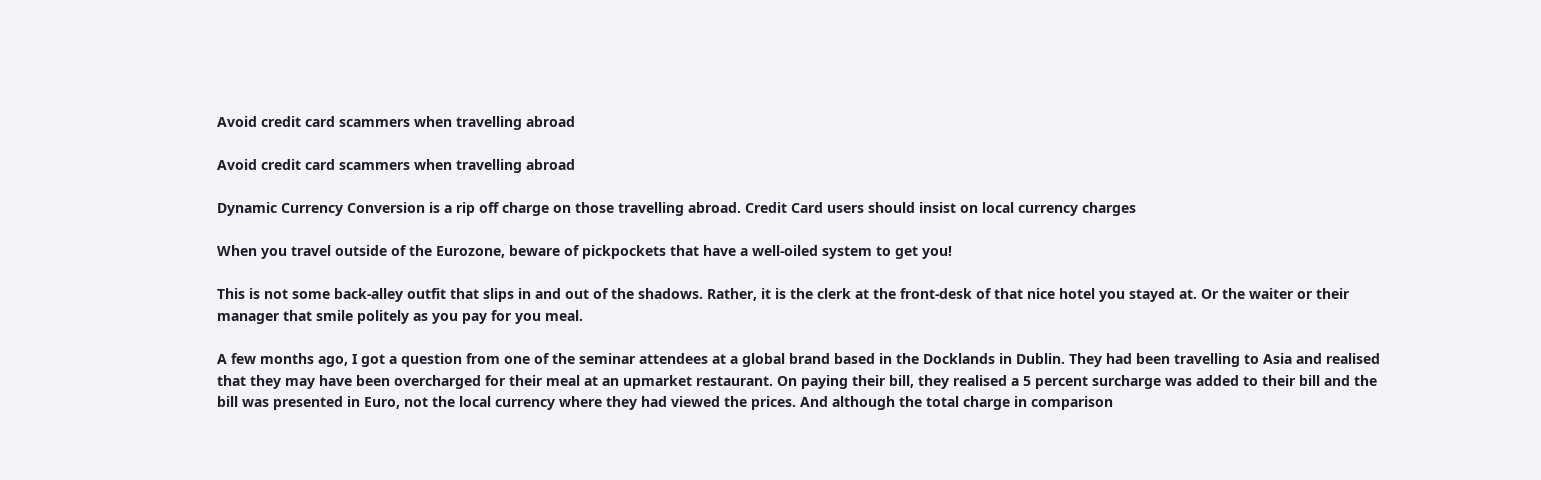Avoid credit card scammers when travelling abroad

Avoid credit card scammers when travelling abroad

Dynamic Currency Conversion is a rip off charge on those travelling abroad. Credit Card users should insist on local currency charges

When you travel outside of the Eurozone, beware of pickpockets that have a well-oiled system to get you!

This is not some back-alley outfit that slips in and out of the shadows. Rather, it is the clerk at the front-desk of that nice hotel you stayed at. Or the waiter or their manager that smile politely as you pay for you meal.

A few months ago, I got a question from one of the seminar attendees at a global brand based in the Docklands in Dublin. They had been travelling to Asia and realised that they may have been overcharged for their meal at an upmarket restaurant. On paying their bill, they realised a 5 percent surcharge was added to their bill and the bill was presented in Euro, not the local currency where they had viewed the prices. And although the total charge in comparison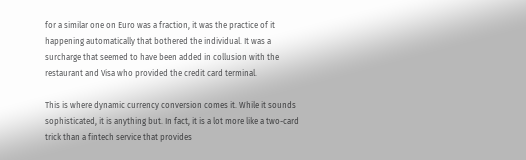for a similar one on Euro was a fraction, it was the practice of it happening automatically that bothered the individual. It was a surcharge that seemed to have been added in collusion with the restaurant and Visa who provided the credit card terminal.

This is where dynamic currency conversion comes it. While it sounds sophisticated, it is anything but. In fact, it is a lot more like a two-card trick than a fintech service that provides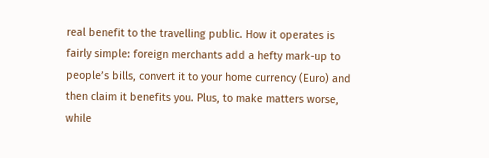real benefit to the travelling public. How it operates is fairly simple: foreign merchants add a hefty mark-up to people’s bills, convert it to your home currency (Euro) and then claim it benefits you. Plus, to make matters worse, while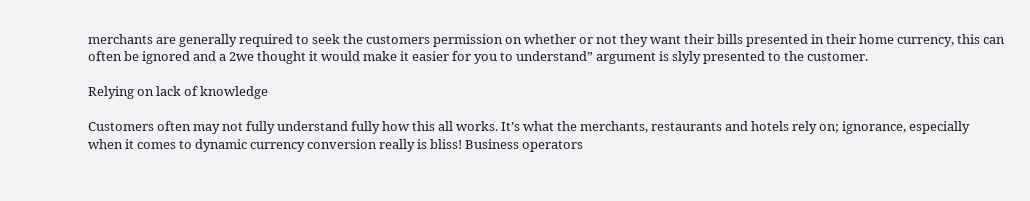merchants are generally required to seek the customers permission on whether or not they want their bills presented in their home currency, this can often be ignored and a 2we thought it would make it easier for you to understand” argument is slyly presented to the customer.

Relying on lack of knowledge

Customers often may not fully understand fully how this all works. It’s what the merchants, restaurants and hotels rely on; ignorance, especially when it comes to dynamic currency conversion really is bliss! Business operators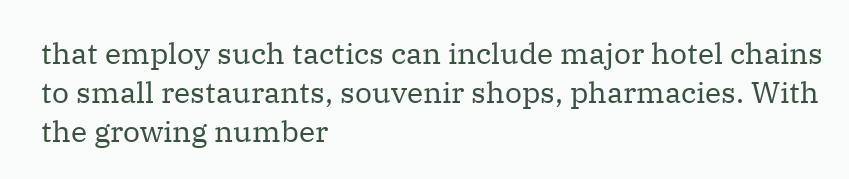that employ such tactics can include major hotel chains to small restaurants, souvenir shops, pharmacies. With the growing number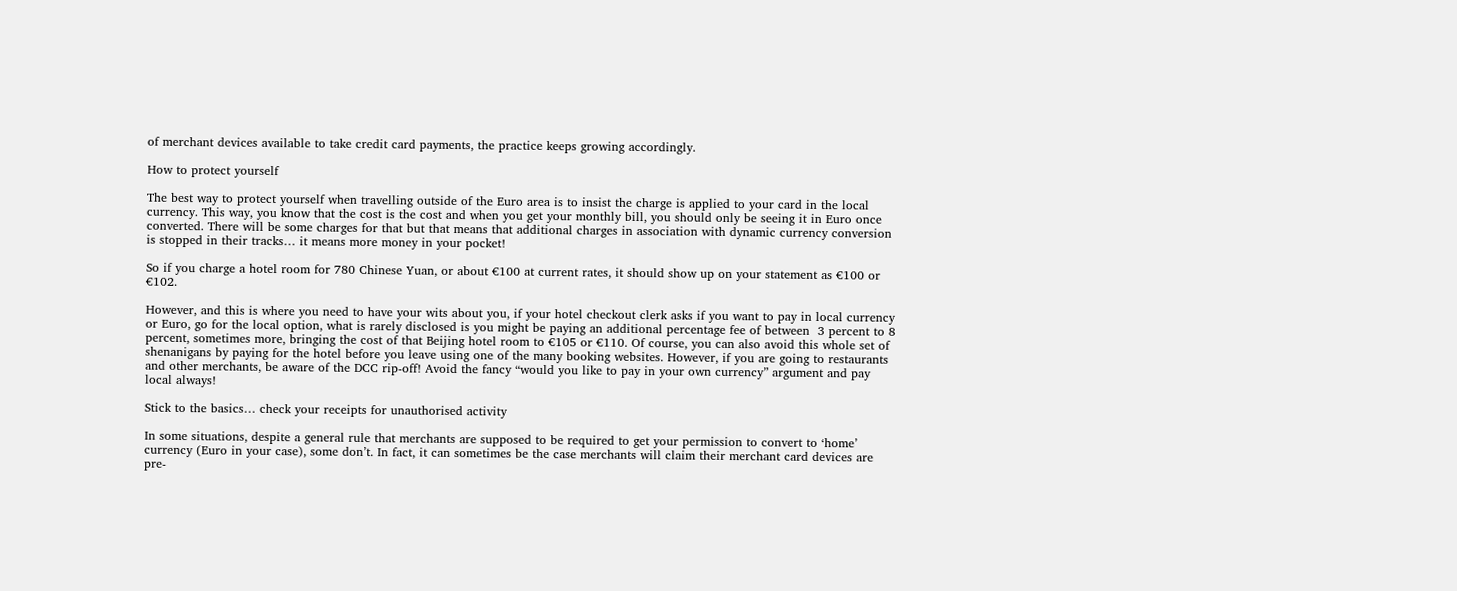of merchant devices available to take credit card payments, the practice keeps growing accordingly.

How to protect yourself

The best way to protect yourself when travelling outside of the Euro area is to insist the charge is applied to your card in the local currency. This way, you know that the cost is the cost and when you get your monthly bill, you should only be seeing it in Euro once converted. There will be some charges for that but that means that additional charges in association with dynamic currency conversion is stopped in their tracks… it means more money in your pocket!

So if you charge a hotel room for 780 Chinese Yuan, or about €100 at current rates, it should show up on your statement as €100 or €102.

However, and this is where you need to have your wits about you, if your hotel checkout clerk asks if you want to pay in local currency or Euro, go for the local option, what is rarely disclosed is you might be paying an additional percentage fee of between  3 percent to 8 percent, sometimes more, bringing the cost of that Beijing hotel room to €105 or €110. Of course, you can also avoid this whole set of shenanigans by paying for the hotel before you leave using one of the many booking websites. However, if you are going to restaurants and other merchants, be aware of the DCC rip-off! Avoid the fancy “would you like to pay in your own currency” argument and pay local always!

Stick to the basics… check your receipts for unauthorised activity

In some situations, despite a general rule that merchants are supposed to be required to get your permission to convert to ‘home’ currency (Euro in your case), some don’t. In fact, it can sometimes be the case merchants will claim their merchant card devices are pre-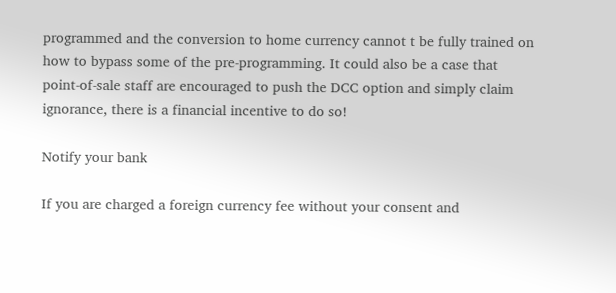programmed and the conversion to home currency cannot t be fully trained on how to bypass some of the pre-programming. It could also be a case that point-of-sale staff are encouraged to push the DCC option and simply claim ignorance, there is a financial incentive to do so!

Notify your bank

If you are charged a foreign currency fee without your consent and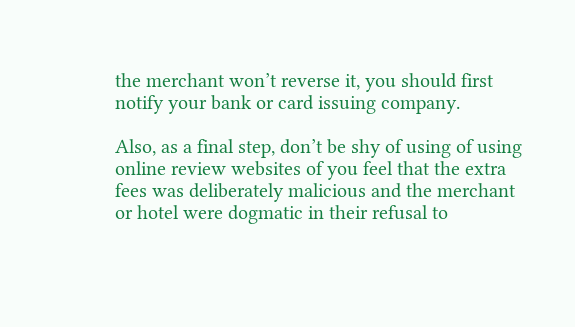the merchant won’t reverse it, you should first notify your bank or card issuing company.

Also, as a final step, don’t be shy of using of using online review websites of you feel that the extra fees was deliberately malicious and the merchant or hotel were dogmatic in their refusal to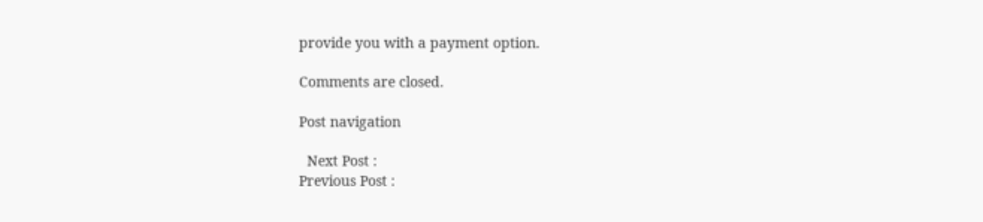provide you with a payment option.

Comments are closed.

Post navigation

  Next Post :
Previous Post :